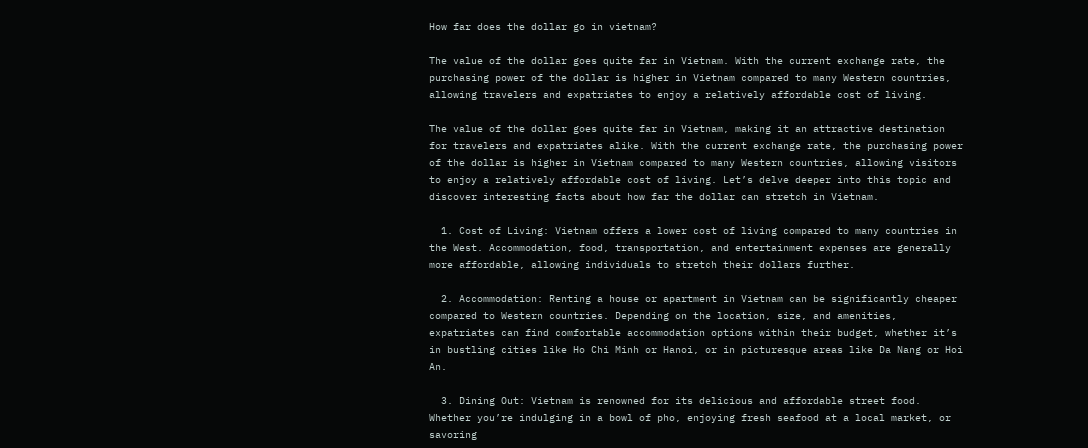How far does the dollar go in vietnam?

The value of the dollar goes quite far in Vietnam. With the current exchange rate, the purchasing power of the dollar is higher in Vietnam compared to many Western countries, allowing travelers and expatriates to enjoy a relatively affordable cost of living.

The value of the dollar goes quite far in Vietnam, making it an attractive destination for travelers and expatriates alike. With the current exchange rate, the purchasing power of the dollar is higher in Vietnam compared to many Western countries, allowing visitors to enjoy a relatively affordable cost of living. Let’s delve deeper into this topic and discover interesting facts about how far the dollar can stretch in Vietnam.

  1. Cost of Living: Vietnam offers a lower cost of living compared to many countries in the West. Accommodation, food, transportation, and entertainment expenses are generally more affordable, allowing individuals to stretch their dollars further.

  2. Accommodation: Renting a house or apartment in Vietnam can be significantly cheaper compared to Western countries. Depending on the location, size, and amenities, expatriates can find comfortable accommodation options within their budget, whether it’s in bustling cities like Ho Chi Minh or Hanoi, or in picturesque areas like Da Nang or Hoi An.

  3. Dining Out: Vietnam is renowned for its delicious and affordable street food. Whether you’re indulging in a bowl of pho, enjoying fresh seafood at a local market, or savoring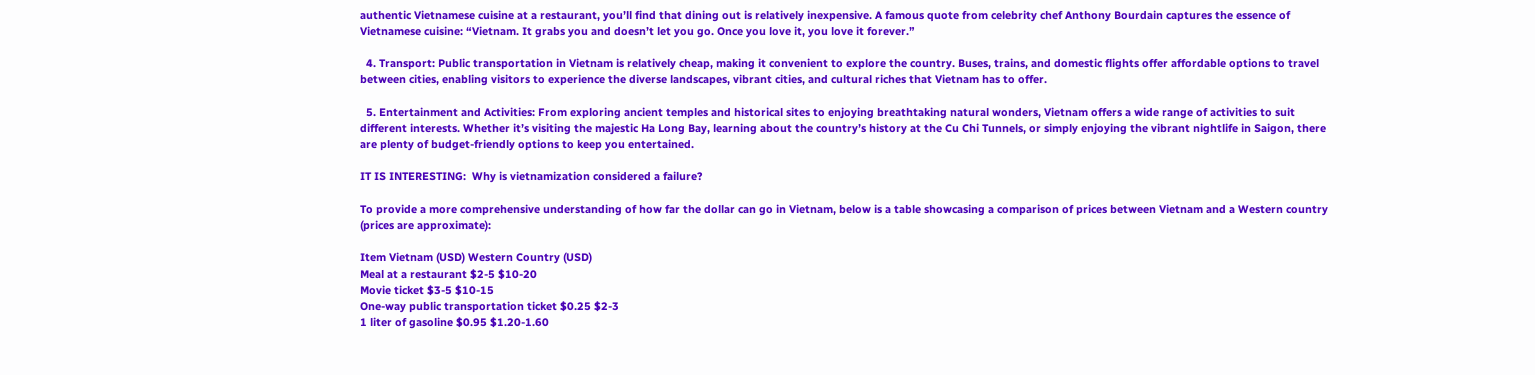authentic Vietnamese cuisine at a restaurant, you’ll find that dining out is relatively inexpensive. A famous quote from celebrity chef Anthony Bourdain captures the essence of Vietnamese cuisine: “Vietnam. It grabs you and doesn’t let you go. Once you love it, you love it forever.”

  4. Transport: Public transportation in Vietnam is relatively cheap, making it convenient to explore the country. Buses, trains, and domestic flights offer affordable options to travel between cities, enabling visitors to experience the diverse landscapes, vibrant cities, and cultural riches that Vietnam has to offer.

  5. Entertainment and Activities: From exploring ancient temples and historical sites to enjoying breathtaking natural wonders, Vietnam offers a wide range of activities to suit different interests. Whether it’s visiting the majestic Ha Long Bay, learning about the country’s history at the Cu Chi Tunnels, or simply enjoying the vibrant nightlife in Saigon, there are plenty of budget-friendly options to keep you entertained.

IT IS INTERESTING:  Why is vietnamization considered a failure?

To provide a more comprehensive understanding of how far the dollar can go in Vietnam, below is a table showcasing a comparison of prices between Vietnam and a Western country (prices are approximate):

Item Vietnam (USD) Western Country (USD)
Meal at a restaurant $2-5 $10-20
Movie ticket $3-5 $10-15
One-way public transportation ticket $0.25 $2-3
1 liter of gasoline $0.95 $1.20-1.60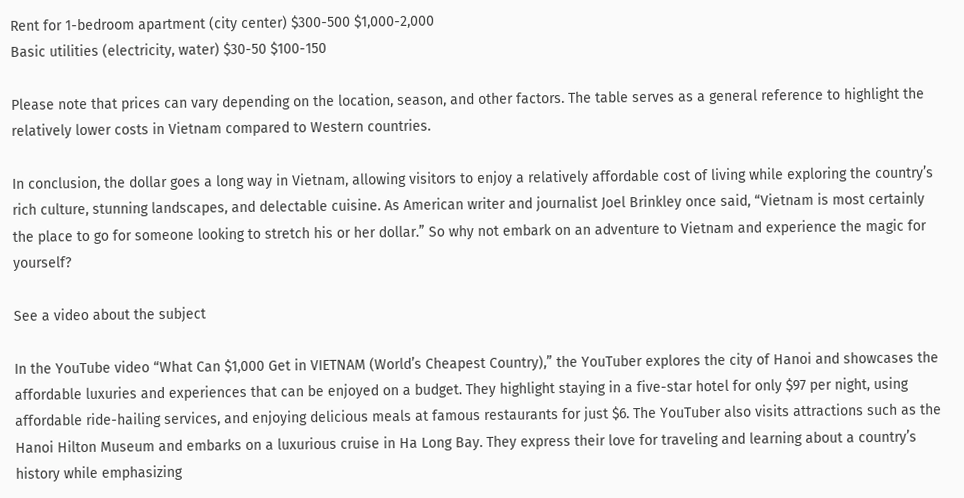Rent for 1-bedroom apartment (city center) $300-500 $1,000-2,000
Basic utilities (electricity, water) $30-50 $100-150

Please note that prices can vary depending on the location, season, and other factors. The table serves as a general reference to highlight the relatively lower costs in Vietnam compared to Western countries.

In conclusion, the dollar goes a long way in Vietnam, allowing visitors to enjoy a relatively affordable cost of living while exploring the country’s rich culture, stunning landscapes, and delectable cuisine. As American writer and journalist Joel Brinkley once said, “Vietnam is most certainly the place to go for someone looking to stretch his or her dollar.” So why not embark on an adventure to Vietnam and experience the magic for yourself?

See a video about the subject

In the YouTube video “What Can $1,000 Get in VIETNAM (World’s Cheapest Country),” the YouTuber explores the city of Hanoi and showcases the affordable luxuries and experiences that can be enjoyed on a budget. They highlight staying in a five-star hotel for only $97 per night, using affordable ride-hailing services, and enjoying delicious meals at famous restaurants for just $6. The YouTuber also visits attractions such as the Hanoi Hilton Museum and embarks on a luxurious cruise in Ha Long Bay. They express their love for traveling and learning about a country’s history while emphasizing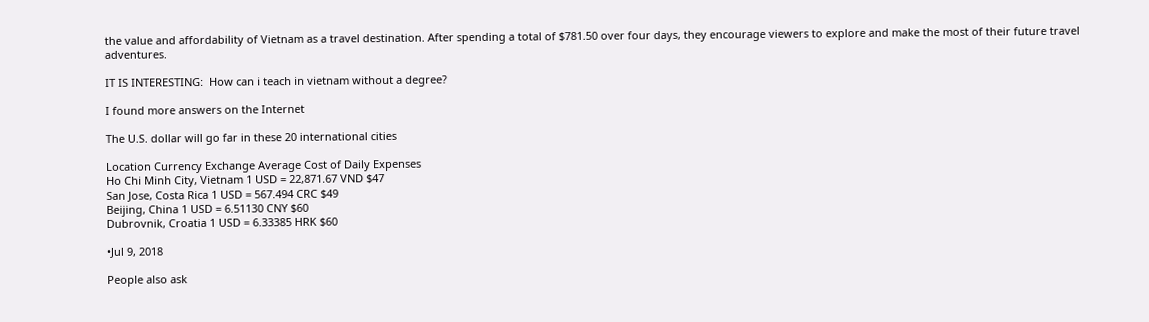the value and affordability of Vietnam as a travel destination. After spending a total of $781.50 over four days, they encourage viewers to explore and make the most of their future travel adventures.

IT IS INTERESTING:  How can i teach in vietnam without a degree?

I found more answers on the Internet

The U.S. dollar will go far in these 20 international cities

Location Currency Exchange Average Cost of Daily Expenses
Ho Chi Minh City, Vietnam 1 USD = 22,871.67 VND $47
San Jose, Costa Rica 1 USD = 567.494 CRC $49
Beijing, China 1 USD = 6.51130 CNY $60
Dubrovnik, Croatia 1 USD = 6.33385 HRK $60

•Jul 9, 2018

People also ask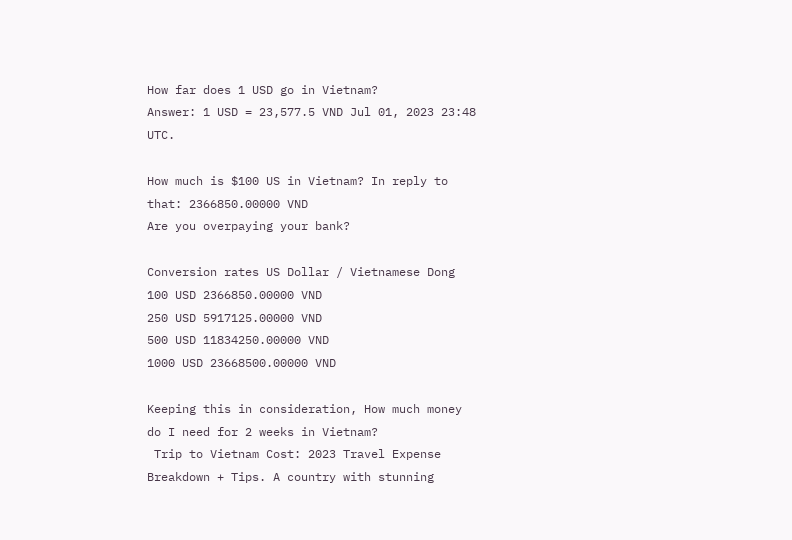How far does 1 USD go in Vietnam?
Answer: 1 USD = 23,577.5 VND Jul 01, 2023 23:48 UTC.

How much is $100 US in Vietnam? In reply to that: 2366850.00000 VND
Are you overpaying your bank?

Conversion rates US Dollar / Vietnamese Dong
100 USD 2366850.00000 VND
250 USD 5917125.00000 VND
500 USD 11834250.00000 VND
1000 USD 23668500.00000 VND

Keeping this in consideration, How much money do I need for 2 weeks in Vietnam?
 Trip to Vietnam Cost: 2023 Travel Expense Breakdown + Tips. A country with stunning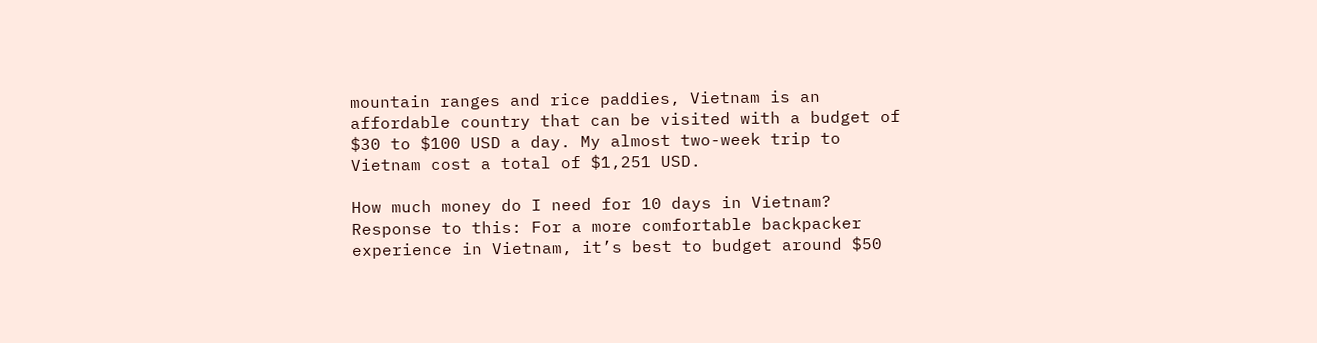mountain ranges and rice paddies, Vietnam is an affordable country that can be visited with a budget of $30 to $100 USD a day. My almost two-week trip to Vietnam cost a total of $1,251 USD.

How much money do I need for 10 days in Vietnam?
Response to this: For a more comfortable backpacker experience in Vietnam, it’s best to budget around $50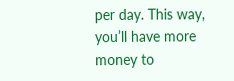per day. This way, you’ll have more money to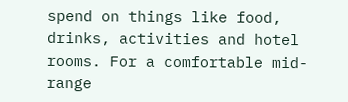spend on things like food, drinks, activities and hotel rooms. For a comfortable mid-range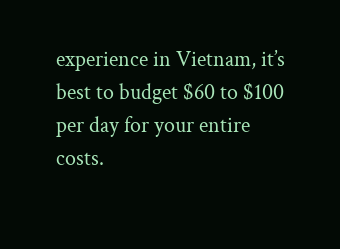experience in Vietnam, it’s best to budget $60 to $100 per day for your entire costs.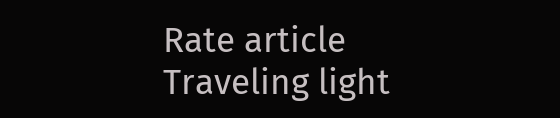Rate article
Traveling light